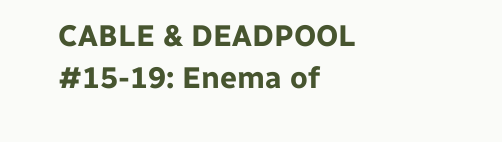CABLE & DEADPOOL #15-19: Enema of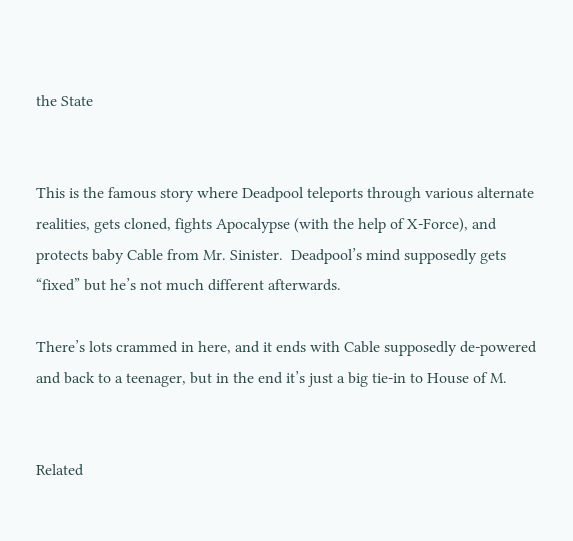the State


This is the famous story where Deadpool teleports through various alternate realities, gets cloned, fights Apocalypse (with the help of X-Force), and protects baby Cable from Mr. Sinister.  Deadpool’s mind supposedly gets “fixed” but he’s not much different afterwards.

There’s lots crammed in here, and it ends with Cable supposedly de-powered and back to a teenager, but in the end it’s just a big tie-in to House of M.


Related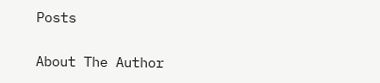Posts

About The Author